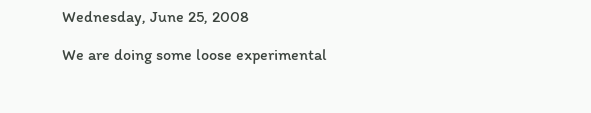Wednesday, June 25, 2008

We are doing some loose experimental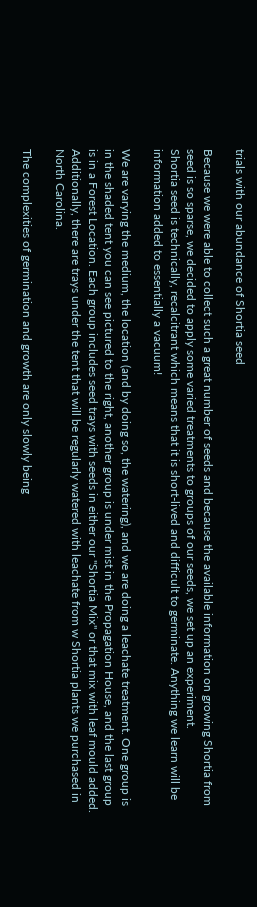trials with our abundance of Shortia seed

Because we were able to collect such a great number of seeds and because the available information on growing Shortia from seed is so sparse, we decided to apply some varied treatments to groups of our seeds, we set up an experiment.
Shortia seed is technically, recalcitrant which means that it is short-lived and difficult to germinate. Anything we learn will be information added to essentially a vacuum!

We are varying the medium, the location (and by doing so, the watering), and we are doing a leachate treatment. One group is in the shaded tent you can see pictured to the right, another group is under mist in the Propagation House, and the last group is in a Forest Location. Each group includes seed trays with seeds in either our "Shortia Mix" or that mix with leaf mould added. Additionally, there are trays under the tent that will be regularly watered with leachate from w Shortia plants we purchased in North Carolina.

The complexities of germination and growth are only slowly being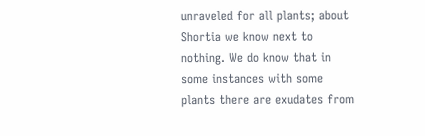unraveled for all plants; about Shortia we know next to nothing. We do know that in some instances with some plants there are exudates from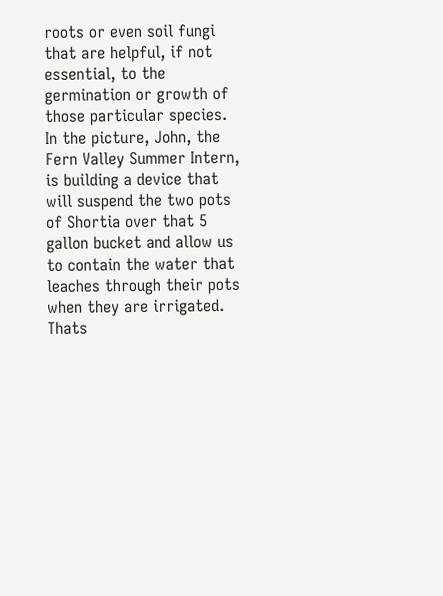roots or even soil fungi that are helpful, if not essential, to the germination or growth of those particular species. In the picture, John, the Fern Valley Summer Intern, is building a device that will suspend the two pots of Shortia over that 5 gallon bucket and allow us to contain the water that leaches through their pots when they are irrigated. Thats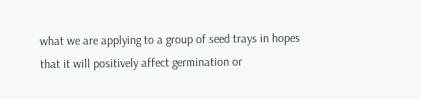what we are applying to a group of seed trays in hopes that it will positively affect germination or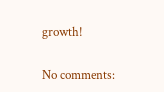growth!

No comments: